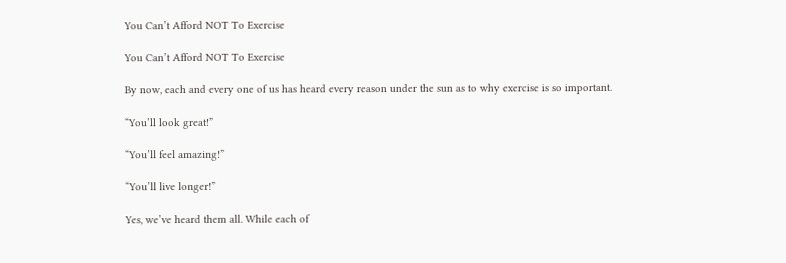You Can’t Afford NOT To Exercise

You Can’t Afford NOT To Exercise

By now, each and every one of us has heard every reason under the sun as to why exercise is so important.

“You’ll look great!”

“You’ll feel amazing!”

“You’ll live longer!”

Yes, we’ve heard them all. While each of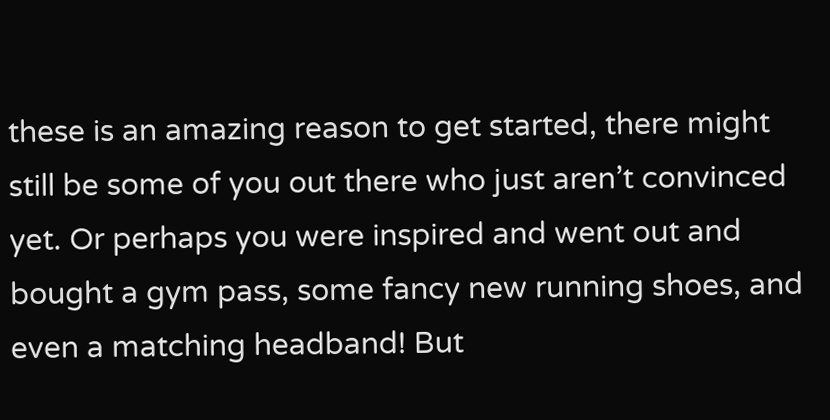these is an amazing reason to get started, there might still be some of you out there who just aren’t convinced yet. Or perhaps you were inspired and went out and bought a gym pass, some fancy new running shoes, and even a matching headband! But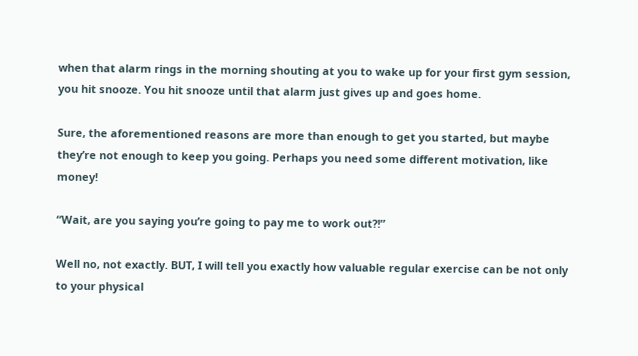when that alarm rings in the morning shouting at you to wake up for your first gym session, you hit snooze. You hit snooze until that alarm just gives up and goes home.

Sure, the aforementioned reasons are more than enough to get you started, but maybe they’re not enough to keep you going. Perhaps you need some different motivation, like money!

“Wait, are you saying you’re going to pay me to work out?!”

Well no, not exactly. BUT, I will tell you exactly how valuable regular exercise can be not only to your physical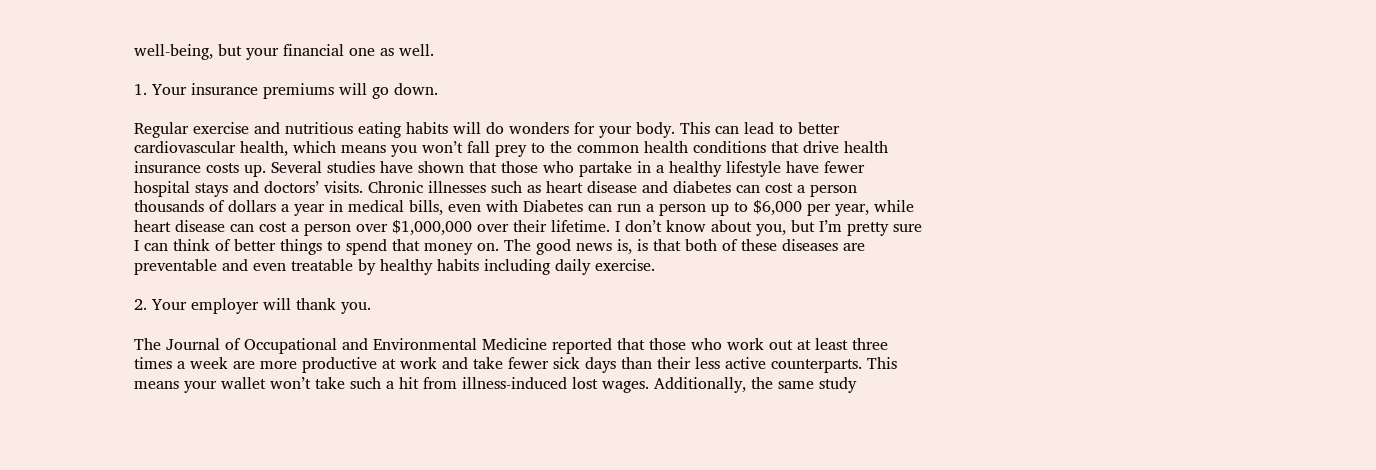well-being, but your financial one as well.

1. Your insurance premiums will go down.

Regular exercise and nutritious eating habits will do wonders for your body. This can lead to better cardiovascular health, which means you won’t fall prey to the common health conditions that drive health insurance costs up. Several studies have shown that those who partake in a healthy lifestyle have fewer hospital stays and doctors’ visits. Chronic illnesses such as heart disease and diabetes can cost a person thousands of dollars a year in medical bills, even with Diabetes can run a person up to $6,000 per year, while heart disease can cost a person over $1,000,000 over their lifetime. I don’t know about you, but I’m pretty sure I can think of better things to spend that money on. The good news is, is that both of these diseases are preventable and even treatable by healthy habits including daily exercise.

2. Your employer will thank you.

The Journal of Occupational and Environmental Medicine reported that those who work out at least three times a week are more productive at work and take fewer sick days than their less active counterparts. This means your wallet won’t take such a hit from illness-induced lost wages. Additionally, the same study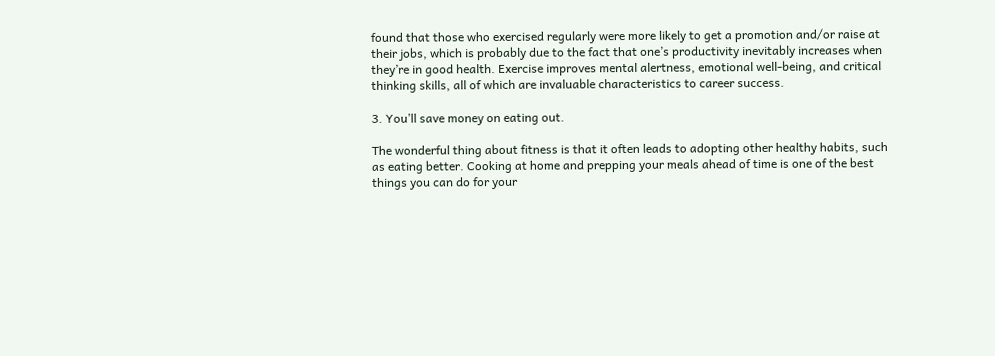found that those who exercised regularly were more likely to get a promotion and/or raise at their jobs, which is probably due to the fact that one’s productivity inevitably increases when they’re in good health. Exercise improves mental alertness, emotional well-being, and critical thinking skills, all of which are invaluable characteristics to career success.

3. You’ll save money on eating out.

The wonderful thing about fitness is that it often leads to adopting other healthy habits, such as eating better. Cooking at home and prepping your meals ahead of time is one of the best things you can do for your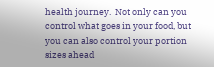health journey.  Not only can you control what goes in your food, but you can also control your portion sizes ahead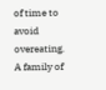of time to avoid overeating. A family of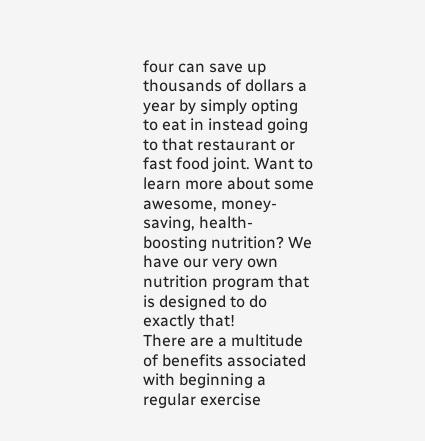four can save up thousands of dollars a year by simply opting to eat in instead going to that restaurant or fast food joint. Want to learn more about some awesome, money-saving, health-boosting nutrition? We have our very own nutrition program that is designed to do exactly that!
There are a multitude of benefits associated with beginning a regular exercise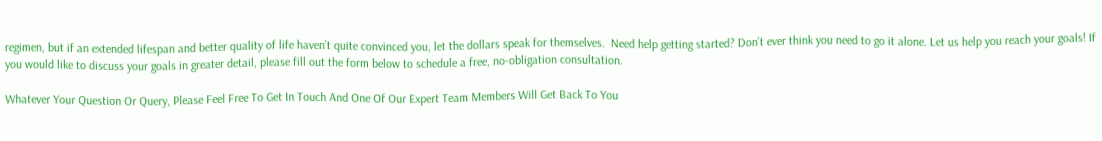regimen, but if an extended lifespan and better quality of life haven’t quite convinced you, let the dollars speak for themselves.  Need help getting started? Don’t ever think you need to go it alone. Let us help you reach your goals! If you would like to discuss your goals in greater detail, please fill out the form below to schedule a free, no-obligation consultation.

Whatever Your Question Or Query, Please Feel Free To Get In Touch And One Of Our Expert Team Members Will Get Back To You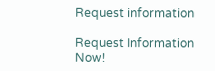Request information

Request Information Now!